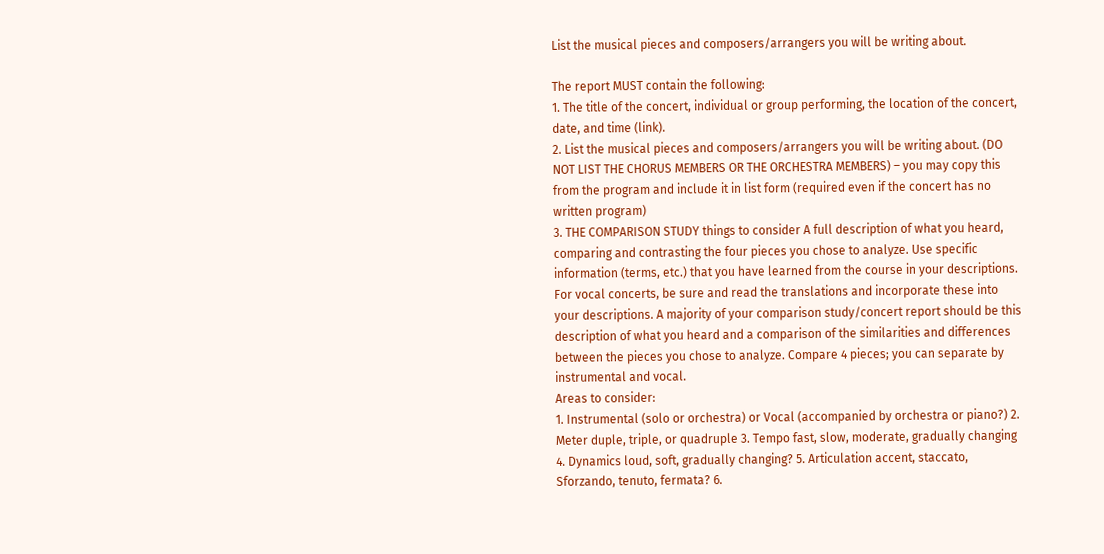List the musical pieces and composers/arrangers you will be writing about.

The report MUST contain the following:
1. The title of the concert, individual or group performing, the location of the concert, date, and time (link).
2. List the musical pieces and composers/arrangers you will be writing about. (DO NOT LIST THE CHORUS MEMBERS OR THE ORCHESTRA MEMBERS) – you may copy this from the program and include it in list form (required even if the concert has no written program)
3. THE COMPARISON STUDY things to consider A full description of what you heard, comparing and contrasting the four pieces you chose to analyze. Use specific information (terms, etc.) that you have learned from the course in your descriptions. For vocal concerts, be sure and read the translations and incorporate these into your descriptions. A majority of your comparison study/concert report should be this description of what you heard and a comparison of the similarities and differences between the pieces you chose to analyze. Compare 4 pieces; you can separate by instrumental and vocal.
Areas to consider:
1. Instrumental (solo or orchestra) or Vocal (accompanied by orchestra or piano?) 2. Meter duple, triple, or quadruple 3. Tempo fast, slow, moderate, gradually changing 4. Dynamics loud, soft, gradually changing? 5. Articulation accent, staccato, Sforzando, tenuto, fermata? 6.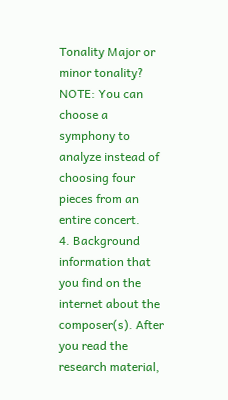Tonality Major or minor tonality?
NOTE: You can choose a symphony to analyze instead of choosing four pieces from an entire concert.
4. Background information that you find on the internet about the composer(s). After you read the research material,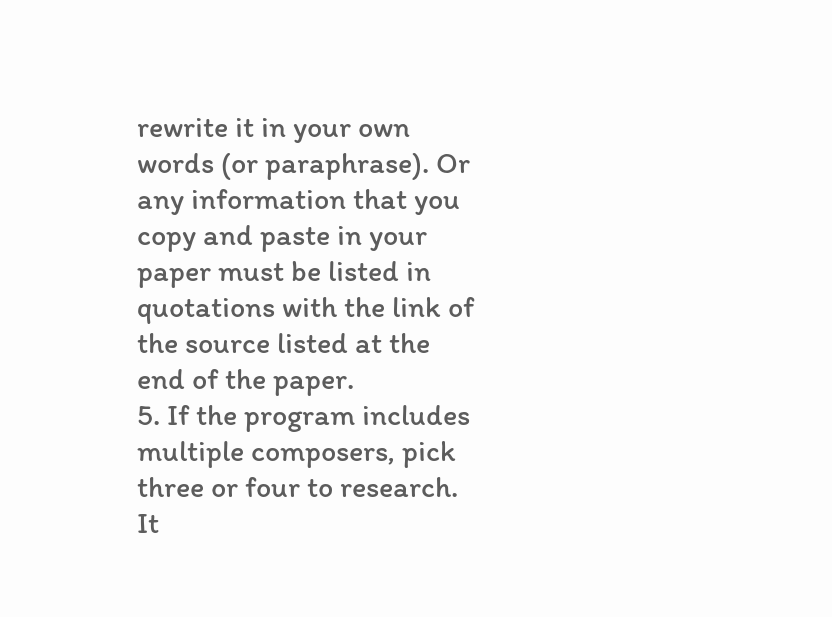rewrite it in your own words (or paraphrase). Or any information that you copy and paste in your paper must be listed in quotations with the link of the source listed at the end of the paper.
5. If the program includes multiple composers, pick three or four to research. It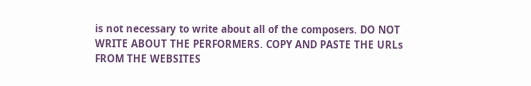is not necessary to write about all of the composers. DO NOT WRITE ABOUT THE PERFORMERS. COPY AND PASTE THE URLs FROM THE WEBSITES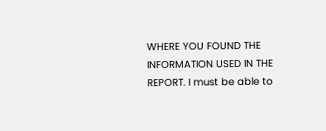WHERE YOU FOUND THE INFORMATION USED IN THE REPORT. I must be able to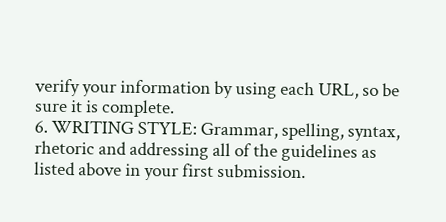verify your information by using each URL, so be sure it is complete.
6. WRITING STYLE: Grammar, spelling, syntax, rhetoric and addressing all of the guidelines as listed above in your first submission.